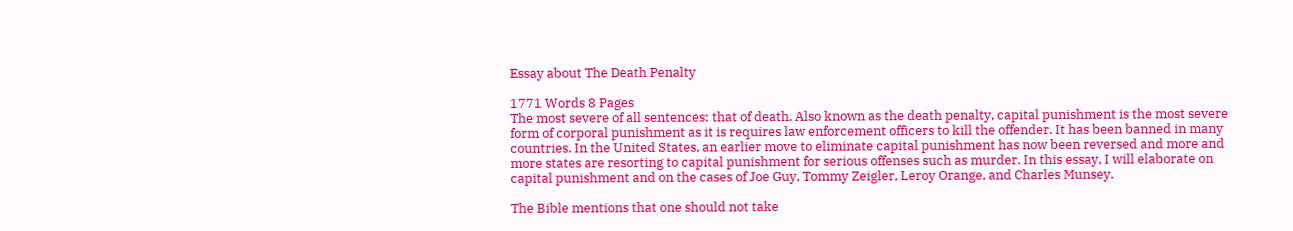Essay about The Death Penalty

1771 Words 8 Pages
The most severe of all sentences: that of death. Also known as the death penalty, capital punishment is the most severe form of corporal punishment as it is requires law enforcement officers to kill the offender. It has been banned in many countries. In the United States, an earlier move to eliminate capital punishment has now been reversed and more and more states are resorting to capital punishment for serious offenses such as murder. In this essay, I will elaborate on capital punishment and on the cases of Joe Guy, Tommy Zeigler, Leroy Orange, and Charles Munsey.

The Bible mentions that one should not take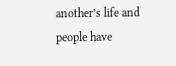another’s life and people have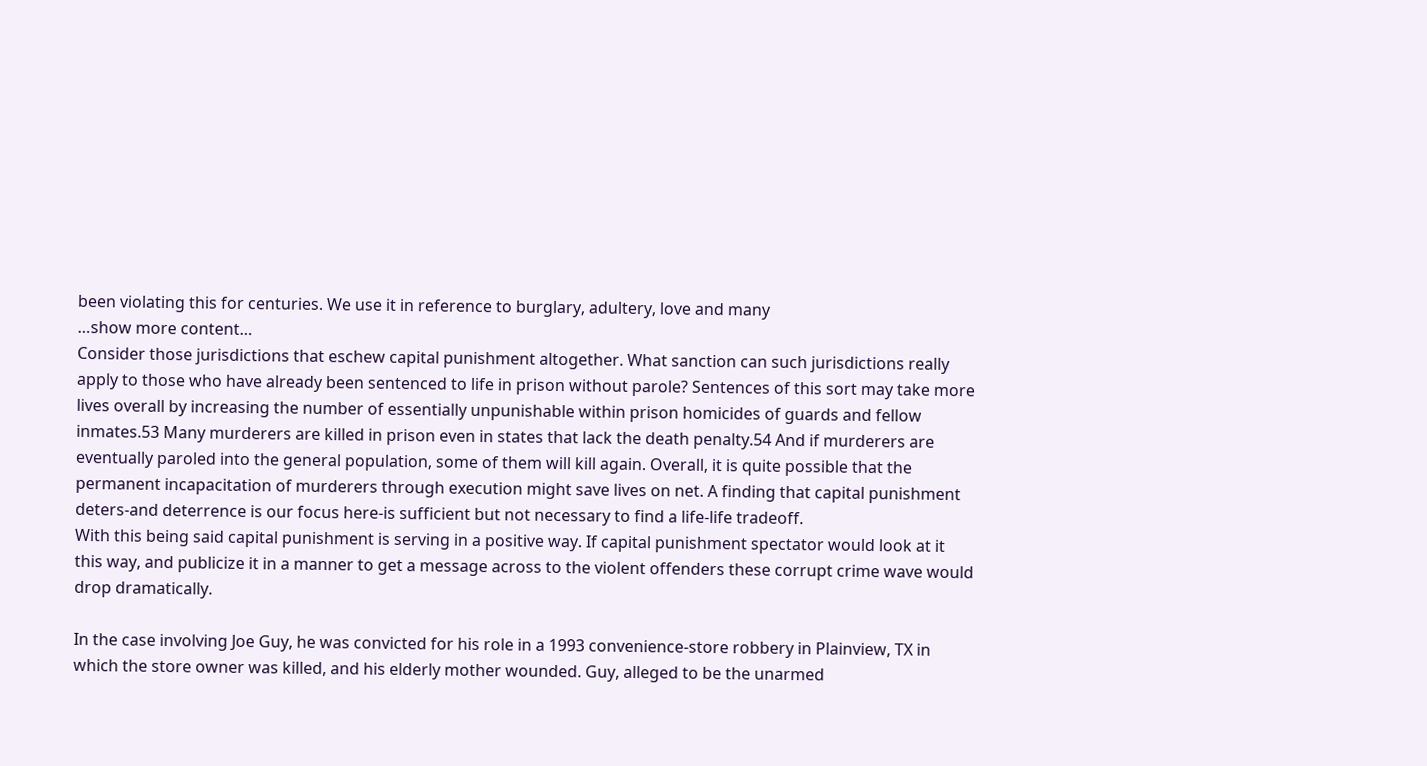been violating this for centuries. We use it in reference to burglary, adultery, love and many
…show more content…
Consider those jurisdictions that eschew capital punishment altogether. What sanction can such jurisdictions really apply to those who have already been sentenced to life in prison without parole? Sentences of this sort may take more lives overall by increasing the number of essentially unpunishable within prison homicides of guards and fellow inmates.53 Many murderers are killed in prison even in states that lack the death penalty.54 And if murderers are eventually paroled into the general population, some of them will kill again. Overall, it is quite possible that the permanent incapacitation of murderers through execution might save lives on net. A finding that capital punishment deters-and deterrence is our focus here-is sufficient but not necessary to find a life-life tradeoff.
With this being said capital punishment is serving in a positive way. If capital punishment spectator would look at it this way, and publicize it in a manner to get a message across to the violent offenders these corrupt crime wave would drop dramatically.

In the case involving Joe Guy, he was convicted for his role in a 1993 convenience-store robbery in Plainview, TX in which the store owner was killed, and his elderly mother wounded. Guy, alleged to be the unarmed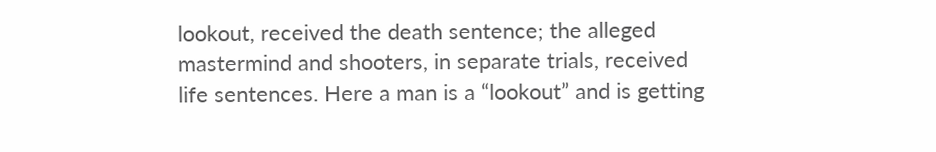lookout, received the death sentence; the alleged mastermind and shooters, in separate trials, received life sentences. Here a man is a “lookout” and is getting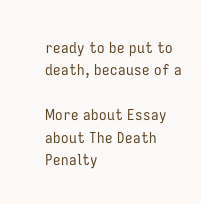ready to be put to death, because of a

More about Essay about The Death Penalty